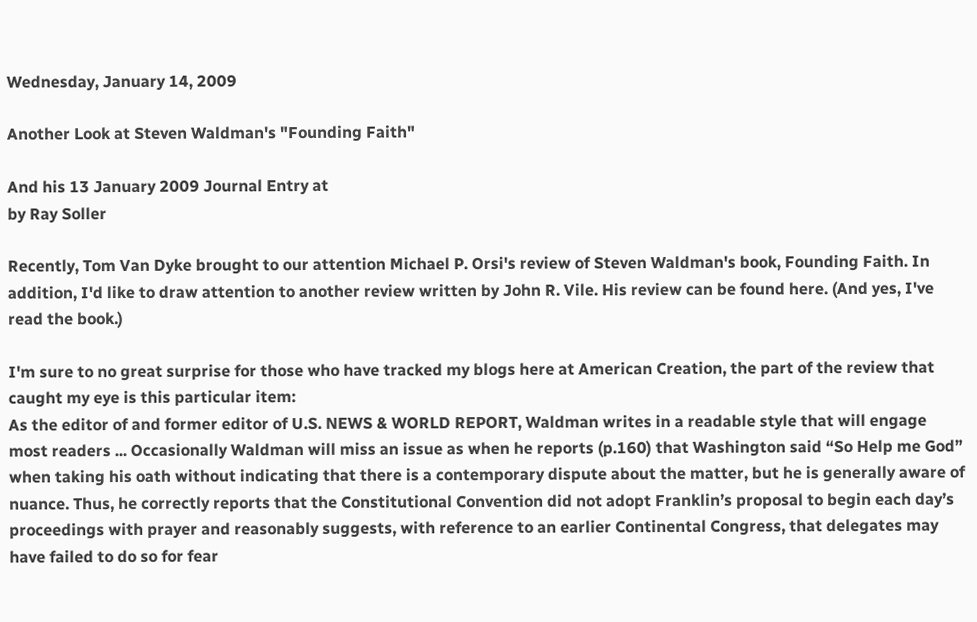Wednesday, January 14, 2009

Another Look at Steven Waldman's "Founding Faith"

And his 13 January 2009 Journal Entry at
by Ray Soller

Recently, Tom Van Dyke brought to our attention Michael P. Orsi's review of Steven Waldman's book, Founding Faith. In addition, I'd like to draw attention to another review written by John R. Vile. His review can be found here. (And yes, I've read the book.)

I'm sure to no great surprise for those who have tracked my blogs here at American Creation, the part of the review that caught my eye is this particular item:
As the editor of and former editor of U.S. NEWS & WORLD REPORT, Waldman writes in a readable style that will engage most readers ... Occasionally Waldman will miss an issue as when he reports (p.160) that Washington said “So Help me God” when taking his oath without indicating that there is a contemporary dispute about the matter, but he is generally aware of nuance. Thus, he correctly reports that the Constitutional Convention did not adopt Franklin’s proposal to begin each day’s proceedings with prayer and reasonably suggests, with reference to an earlier Continental Congress, that delegates may have failed to do so for fear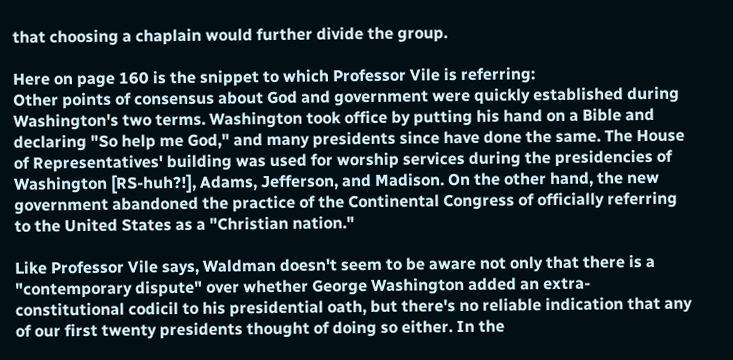that choosing a chaplain would further divide the group.

Here on page 160 is the snippet to which Professor Vile is referring:
Other points of consensus about God and government were quickly established during Washington's two terms. Washington took office by putting his hand on a Bible and declaring "So help me God," and many presidents since have done the same. The House of Representatives' building was used for worship services during the presidencies of Washington [RS-huh?!], Adams, Jefferson, and Madison. On the other hand, the new government abandoned the practice of the Continental Congress of officially referring to the United States as a "Christian nation."

Like Professor Vile says, Waldman doesn't seem to be aware not only that there is a "contemporary dispute" over whether George Washington added an extra-constitutional codicil to his presidential oath, but there's no reliable indication that any of our first twenty presidents thought of doing so either. In the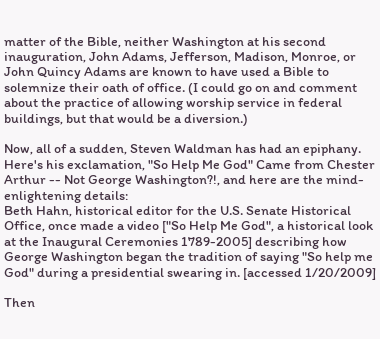matter of the Bible, neither Washington at his second inauguration, John Adams, Jefferson, Madison, Monroe, or John Quincy Adams are known to have used a Bible to solemnize their oath of office. (I could go on and comment about the practice of allowing worship service in federal buildings, but that would be a diversion.)

Now, all of a sudden, Steven Waldman has had an epiphany. Here's his exclamation, "So Help Me God" Came from Chester Arthur -- Not George Washington?!, and here are the mind-enlightening details:
Beth Hahn, historical editor for the U.S. Senate Historical Office, once made a video ["So Help Me God", a historical look at the Inaugural Ceremonies 1789-2005] describing how George Washington began the tradition of saying "So help me God" during a presidential swearing in. [accessed 1/20/2009]

Then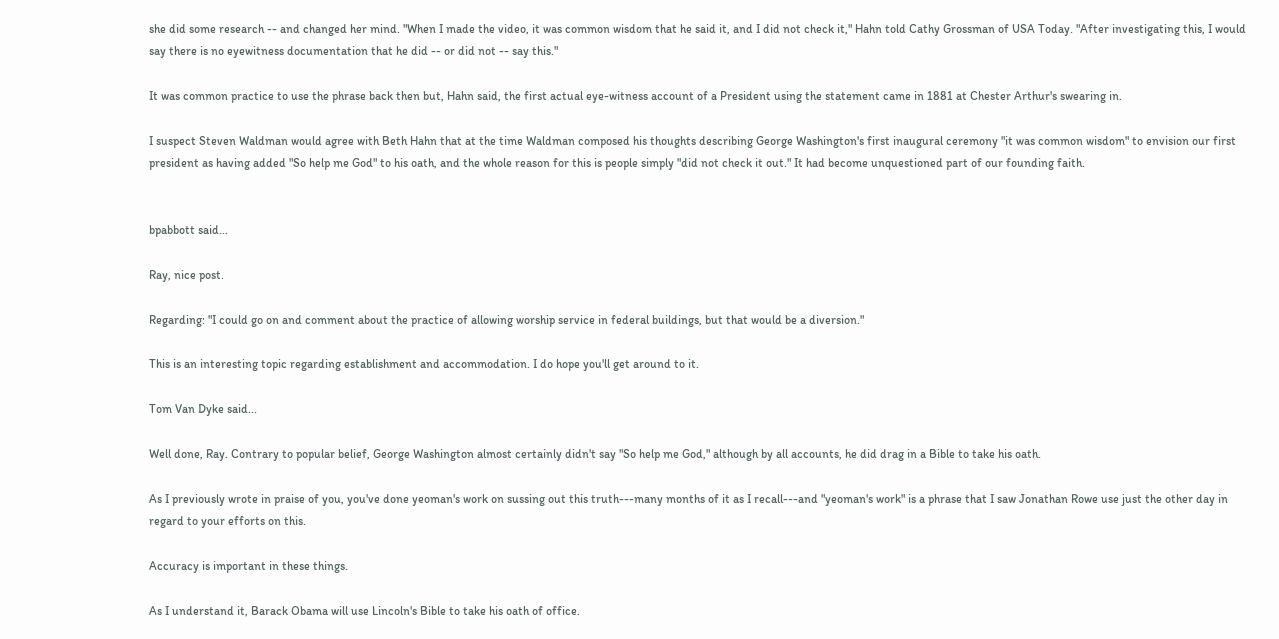she did some research -- and changed her mind. "When I made the video, it was common wisdom that he said it, and I did not check it," Hahn told Cathy Grossman of USA Today. "After investigating this, I would say there is no eyewitness documentation that he did -- or did not -- say this."

It was common practice to use the phrase back then but, Hahn said, the first actual eye-witness account of a President using the statement came in 1881 at Chester Arthur's swearing in.

I suspect Steven Waldman would agree with Beth Hahn that at the time Waldman composed his thoughts describing George Washington's first inaugural ceremony "it was common wisdom" to envision our first president as having added "So help me God" to his oath, and the whole reason for this is people simply "did not check it out." It had become unquestioned part of our founding faith.


bpabbott said...

Ray, nice post.

Regarding: "I could go on and comment about the practice of allowing worship service in federal buildings, but that would be a diversion."

This is an interesting topic regarding establishment and accommodation. I do hope you'll get around to it.

Tom Van Dyke said...

Well done, Ray. Contrary to popular belief, George Washington almost certainly didn't say "So help me God," although by all accounts, he did drag in a Bible to take his oath.

As I previously wrote in praise of you, you've done yeoman's work on sussing out this truth---many months of it as I recall---and "yeoman's work" is a phrase that I saw Jonathan Rowe use just the other day in regard to your efforts on this.

Accuracy is important in these things.

As I understand it, Barack Obama will use Lincoln's Bible to take his oath of office.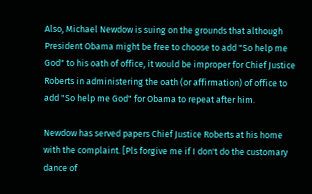Also, Michael Newdow is suing on the grounds that although President Obama might be free to choose to add "So help me God" to his oath of office, it would be improper for Chief Justice Roberts in administering the oath (or affirmation) of office to add "So help me God" for Obama to repeat after him.

Newdow has served papers Chief Justice Roberts at his home with the complaint. [Pls forgive me if I don't do the customary dance of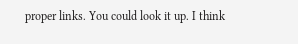proper links. You could look it up. I think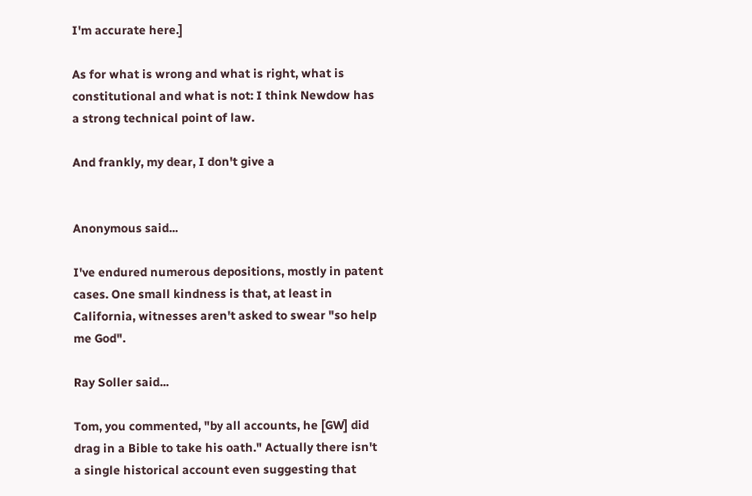I'm accurate here.]

As for what is wrong and what is right, what is constitutional and what is not: I think Newdow has a strong technical point of law.

And frankly, my dear, I don't give a


Anonymous said...

I've endured numerous depositions, mostly in patent cases. One small kindness is that, at least in California, witnesses aren't asked to swear "so help me God".

Ray Soller said...

Tom, you commented, "by all accounts, he [GW] did drag in a Bible to take his oath." Actually there isn't a single historical account even suggesting that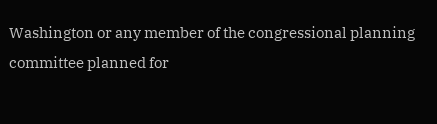Washington or any member of the congressional planning committee planned for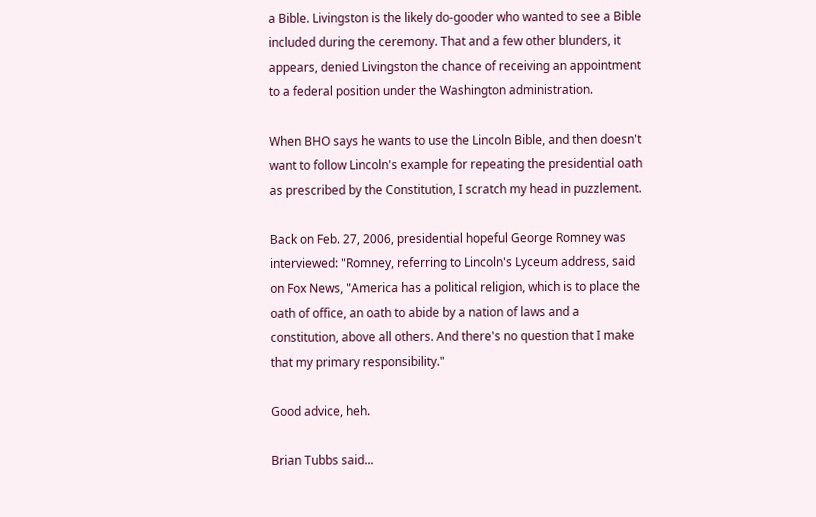a Bible. Livingston is the likely do-gooder who wanted to see a Bible included during the ceremony. That and a few other blunders, it appears, denied Livingston the chance of receiving an appointment to a federal position under the Washington administration.

When BHO says he wants to use the Lincoln Bible, and then doesn't want to follow Lincoln's example for repeating the presidential oath as prescribed by the Constitution, I scratch my head in puzzlement.

Back on Feb. 27, 2006, presidential hopeful George Romney was interviewed: "Romney, referring to Lincoln's Lyceum address, said on Fox News, "America has a political religion, which is to place the oath of office, an oath to abide by a nation of laws and a constitution, above all others. And there's no question that I make that my primary responsibility."

Good advice, heh.

Brian Tubbs said...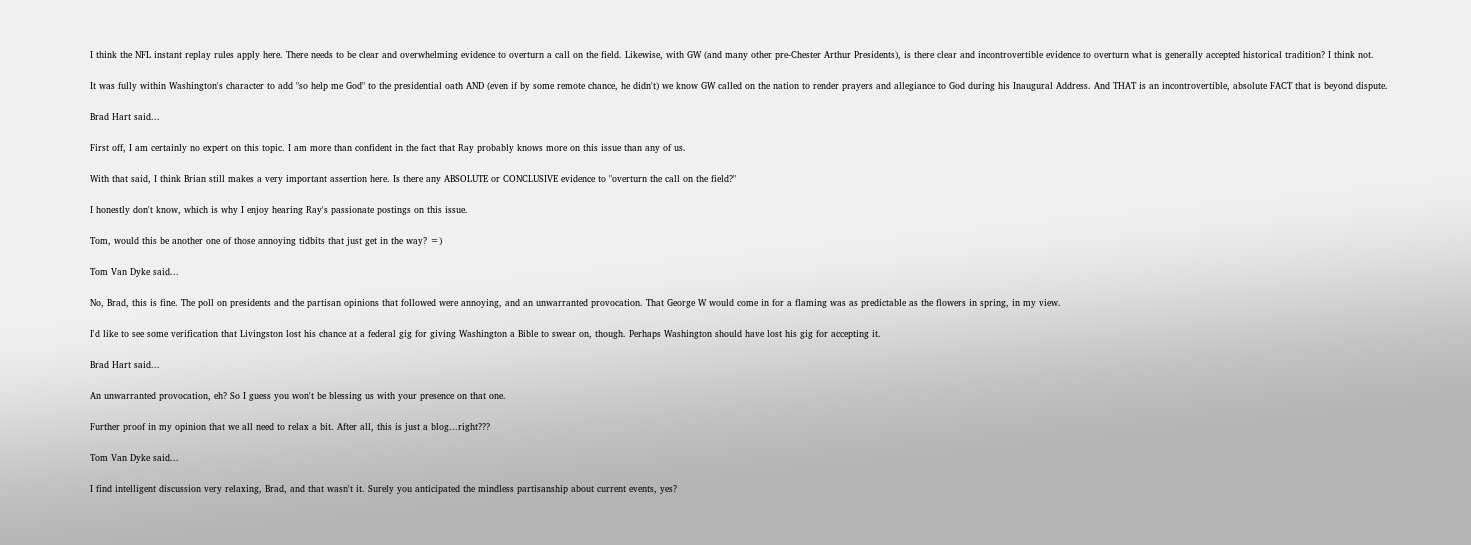I think the NFL instant replay rules apply here. There needs to be clear and overwhelming evidence to overturn a call on the field. Likewise, with GW (and many other pre-Chester Arthur Presidents), is there clear and incontrovertible evidence to overturn what is generally accepted historical tradition? I think not.

It was fully within Washington's character to add "so help me God" to the presidential oath AND (even if by some remote chance, he didn't) we know GW called on the nation to render prayers and allegiance to God during his Inaugural Address. And THAT is an incontrovertible, absolute FACT that is beyond dispute.

Brad Hart said...

First off, I am certainly no expert on this topic. I am more than confident in the fact that Ray probably knows more on this issue than any of us.

With that said, I think Brian still makes a very important assertion here. Is there any ABSOLUTE or CONCLUSIVE evidence to "overturn the call on the field?"

I honestly don't know, which is why I enjoy hearing Ray's passionate postings on this issue.

Tom, would this be another one of those annoying tidbits that just get in the way? =)

Tom Van Dyke said...

No, Brad, this is fine. The poll on presidents and the partisan opinions that followed were annoying, and an unwarranted provocation. That George W would come in for a flaming was as predictable as the flowers in spring, in my view.

I'd like to see some verification that Livingston lost his chance at a federal gig for giving Washington a Bible to swear on, though. Perhaps Washington should have lost his gig for accepting it.

Brad Hart said...

An unwarranted provocation, eh? So I guess you won't be blessing us with your presence on that one.

Further proof in my opinion that we all need to relax a bit. After all, this is just a blog...right???

Tom Van Dyke said...

I find intelligent discussion very relaxing, Brad, and that wasn't it. Surely you anticipated the mindless partisanship about current events, yes?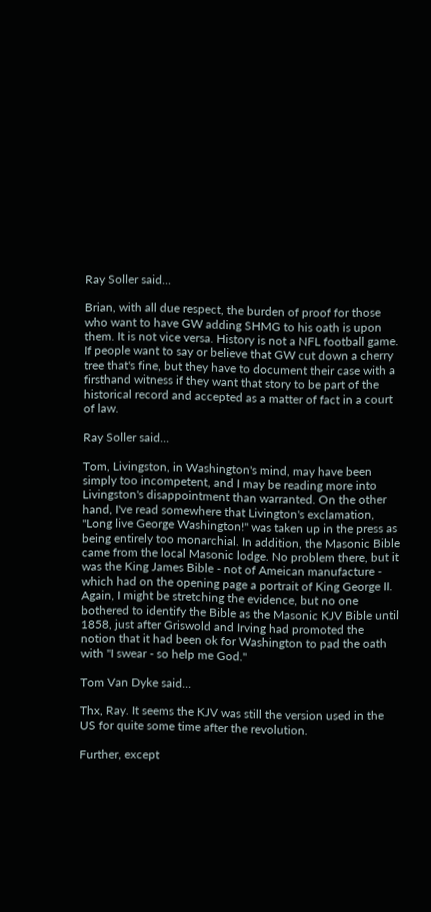Ray Soller said...

Brian, with all due respect, the burden of proof for those who want to have GW adding SHMG to his oath is upon them. It is not vice versa. History is not a NFL football game. If people want to say or believe that GW cut down a cherry tree that's fine, but they have to document their case with a firsthand witness if they want that story to be part of the historical record and accepted as a matter of fact in a court of law.

Ray Soller said...

Tom, Livingston, in Washington's mind, may have been simply too incompetent, and I may be reading more into Livingston's disappointment than warranted. On the other hand, I've read somewhere that Livington's exclamation, "Long live George Washington!" was taken up in the press as being entirely too monarchial. In addition, the Masonic Bible came from the local Masonic lodge. No problem there, but it was the King James Bible - not of Ameican manufacture - which had on the opening page a portrait of King George II. Again, I might be stretching the evidence, but no one bothered to identify the Bible as the Masonic KJV Bible until 1858, just after Griswold and Irving had promoted the notion that it had been ok for Washington to pad the oath with "I swear - so help me God."

Tom Van Dyke said...

Thx, Ray. It seems the KJV was still the version used in the US for quite some time after the revolution.

Further, except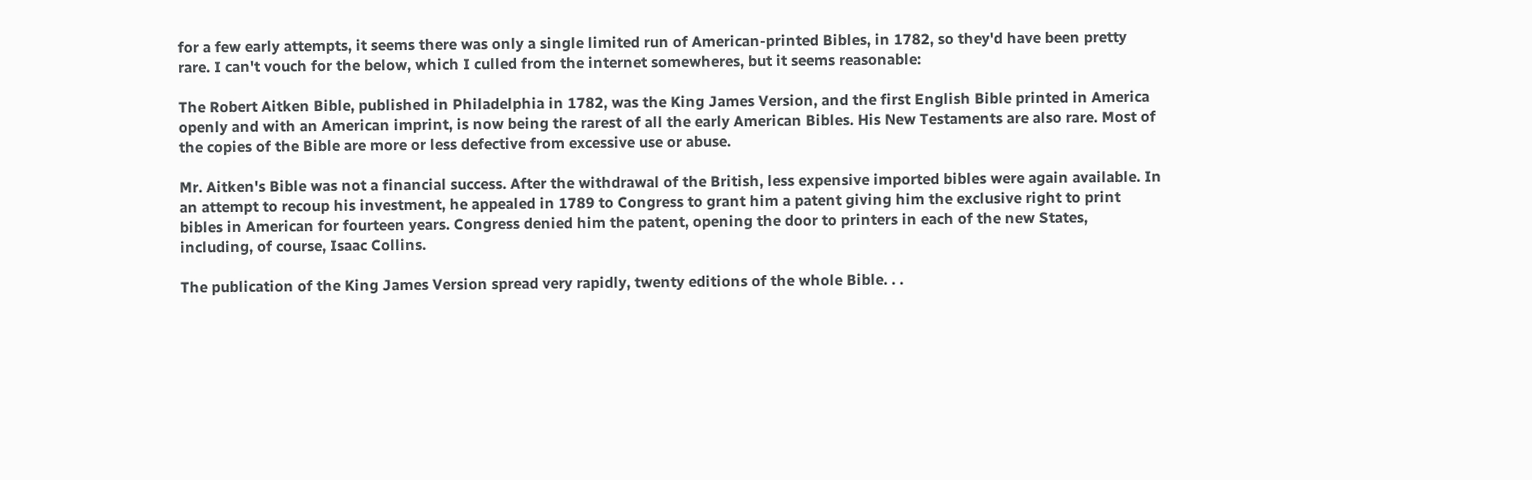for a few early attempts, it seems there was only a single limited run of American-printed Bibles, in 1782, so they'd have been pretty rare. I can't vouch for the below, which I culled from the internet somewheres, but it seems reasonable:

The Robert Aitken Bible, published in Philadelphia in 1782, was the King James Version, and the first English Bible printed in America openly and with an American imprint, is now being the rarest of all the early American Bibles. His New Testaments are also rare. Most of the copies of the Bible are more or less defective from excessive use or abuse.

Mr. Aitken's Bible was not a financial success. After the withdrawal of the British, less expensive imported bibles were again available. In an attempt to recoup his investment, he appealed in 1789 to Congress to grant him a patent giving him the exclusive right to print bibles in American for fourteen years. Congress denied him the patent, opening the door to printers in each of the new States, including, of course, Isaac Collins.

The publication of the King James Version spread very rapidly, twenty editions of the whole Bible. . .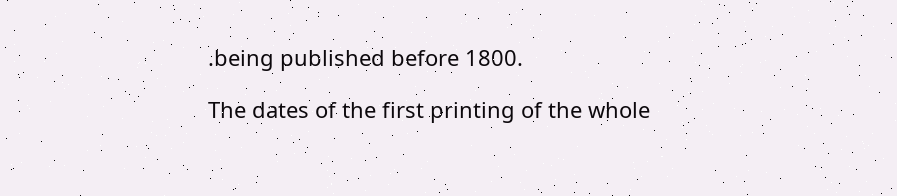.being published before 1800.

The dates of the first printing of the whole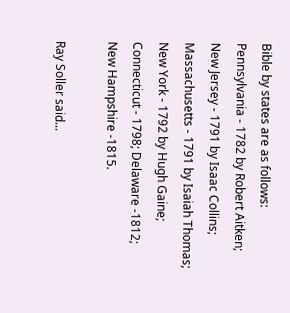Bible by states are as follows: Pennsylvania - 1782 by Robert Aitken; New Jersey - 1791 by Isaac Collins; Massachusetts - 1791 by Isaiah Thomas; New York - 1792 by Hugh Gaine; Connecticut - 1798; Delaware -1812; New Hampshire -1815.

Ray Soller said...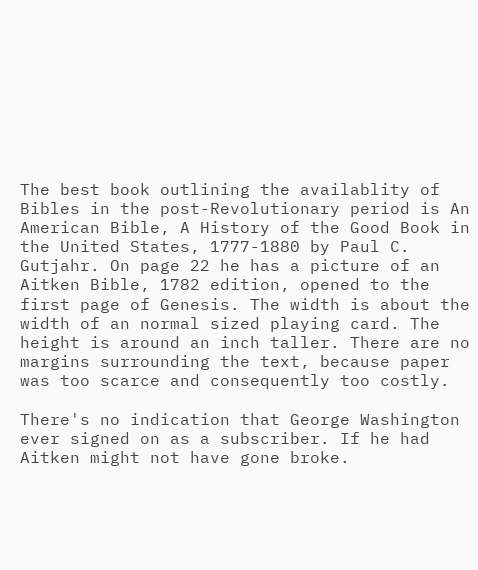The best book outlining the availablity of Bibles in the post-Revolutionary period is An American Bible, A History of the Good Book in the United States, 1777-1880 by Paul C. Gutjahr. On page 22 he has a picture of an Aitken Bible, 1782 edition, opened to the first page of Genesis. The width is about the width of an normal sized playing card. The height is around an inch taller. There are no margins surrounding the text, because paper was too scarce and consequently too costly.

There's no indication that George Washington ever signed on as a subscriber. If he had Aitken might not have gone broke.